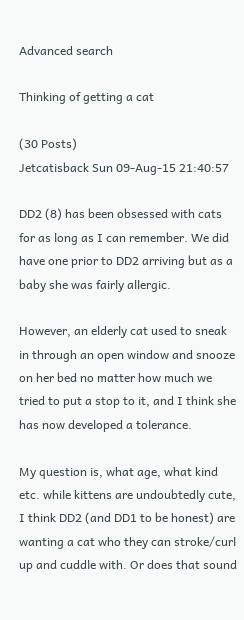Advanced search

Thinking of getting a cat

(30 Posts)
Jetcatisback Sun 09-Aug-15 21:40:57

DD2 (8) has been obsessed with cats for as long as I can remember. We did have one prior to DD2 arriving but as a baby she was fairly allergic.

However, an elderly cat used to sneak in through an open window and snooze on her bed no matter how much we tried to put a stop to it, and I think she has now developed a tolerance.

My question is, what age, what kind etc. while kittens are undoubtedly cute, I think DD2 (and DD1 to be honest) are wanting a cat who they can stroke/curl up and cuddle with. Or does that sound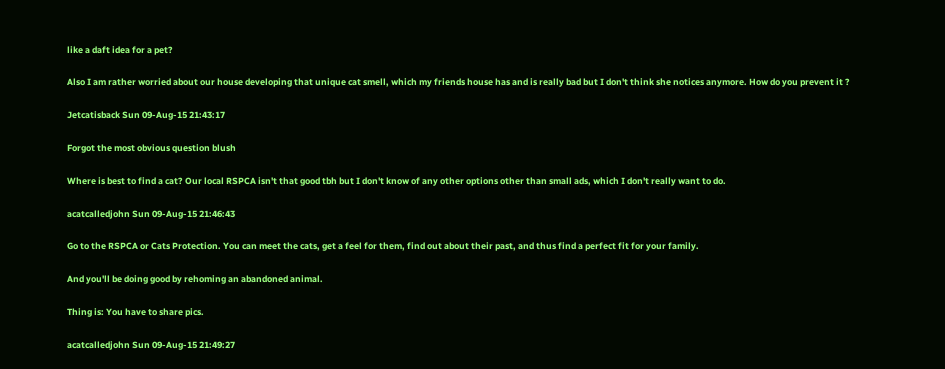like a daft idea for a pet?

Also I am rather worried about our house developing that unique cat smell, which my friends house has and is really bad but I don't think she notices anymore. How do you prevent it ?

Jetcatisback Sun 09-Aug-15 21:43:17

Forgot the most obvious question blush

Where is best to find a cat? Our local RSPCA isn't that good tbh but I don't know of any other options other than small ads, which I don't really want to do.

acatcalledjohn Sun 09-Aug-15 21:46:43

Go to the RSPCA or Cats Protection. You can meet the cats, get a feel for them, find out about their past, and thus find a perfect fit for your family.

And you'll be doing good by rehoming an abandoned animal.

Thing is: You have to share pics.

acatcalledjohn Sun 09-Aug-15 21:49:27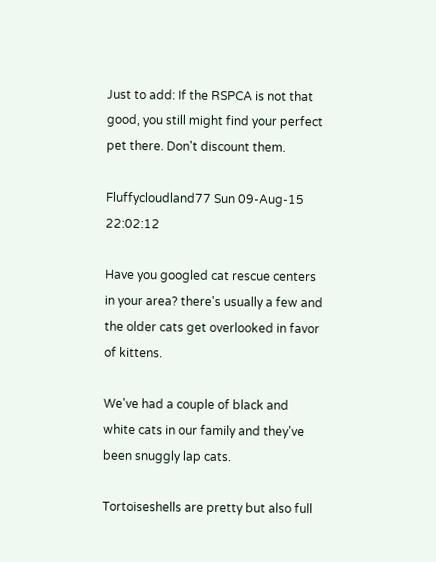Just to add: If the RSPCA is not that good, you still might find your perfect pet there. Don't discount them.

Fluffycloudland77 Sun 09-Aug-15 22:02:12

Have you googled cat rescue centers in your area? there's usually a few and the older cats get overlooked in favor of kittens.

We've had a couple of black and white cats in our family and they've been snuggly lap cats.

Tortoiseshells are pretty but also full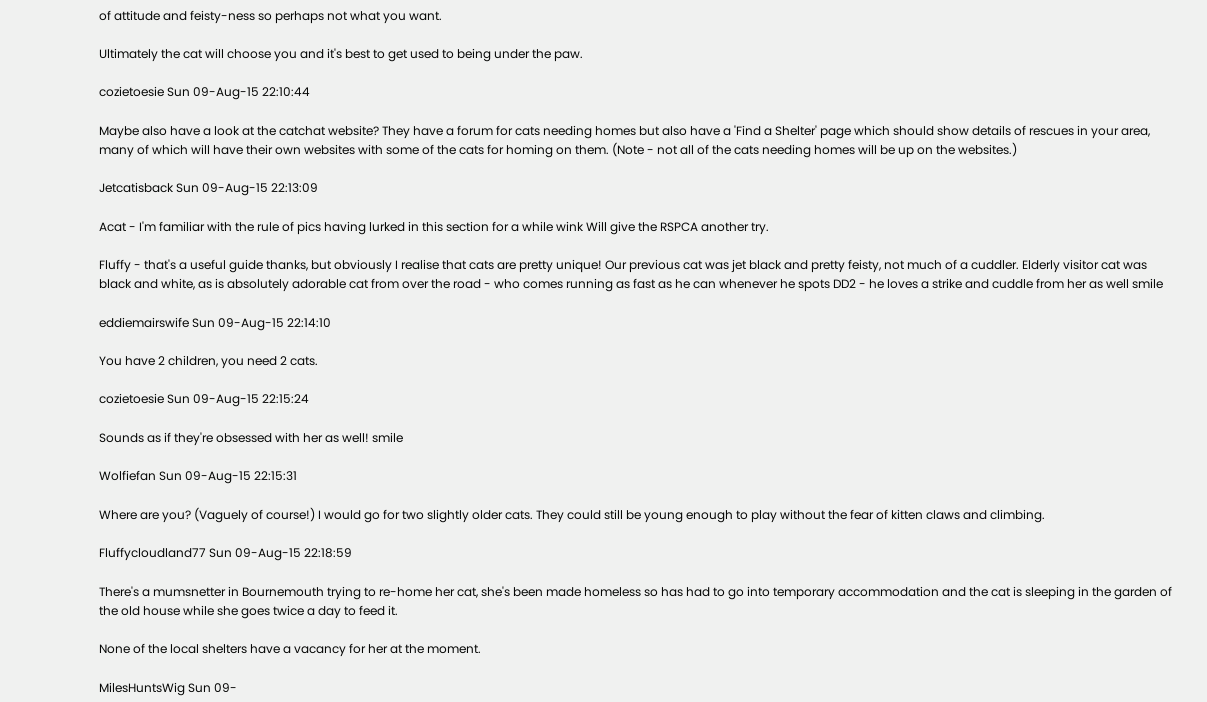of attitude and feisty-ness so perhaps not what you want.

Ultimately the cat will choose you and it's best to get used to being under the paw.

cozietoesie Sun 09-Aug-15 22:10:44

Maybe also have a look at the catchat website? They have a forum for cats needing homes but also have a 'Find a Shelter' page which should show details of rescues in your area, many of which will have their own websites with some of the cats for homing on them. (Note - not all of the cats needing homes will be up on the websites.)

Jetcatisback Sun 09-Aug-15 22:13:09

Acat - I'm familiar with the rule of pics having lurked in this section for a while wink Will give the RSPCA another try.

Fluffy - that's a useful guide thanks, but obviously I realise that cats are pretty unique! Our previous cat was jet black and pretty feisty, not much of a cuddler. Elderly visitor cat was black and white, as is absolutely adorable cat from over the road - who comes running as fast as he can whenever he spots DD2 - he loves a strike and cuddle from her as well smile

eddiemairswife Sun 09-Aug-15 22:14:10

You have 2 children, you need 2 cats.

cozietoesie Sun 09-Aug-15 22:15:24

Sounds as if they're obsessed with her as well! smile

Wolfiefan Sun 09-Aug-15 22:15:31

Where are you? (Vaguely of course!) I would go for two slightly older cats. They could still be young enough to play without the fear of kitten claws and climbing.

Fluffycloudland77 Sun 09-Aug-15 22:18:59

There's a mumsnetter in Bournemouth trying to re-home her cat, she's been made homeless so has had to go into temporary accommodation and the cat is sleeping in the garden of the old house while she goes twice a day to feed it.

None of the local shelters have a vacancy for her at the moment.

MilesHuntsWig Sun 09-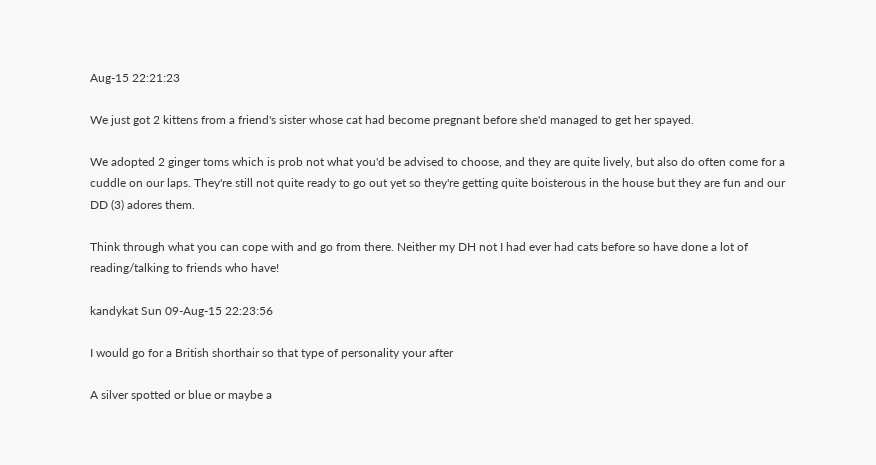Aug-15 22:21:23

We just got 2 kittens from a friend's sister whose cat had become pregnant before she'd managed to get her spayed.

We adopted 2 ginger toms which is prob not what you'd be advised to choose, and they are quite lively, but also do often come for a cuddle on our laps. They're still not quite ready to go out yet so they're getting quite boisterous in the house but they are fun and our DD (3) adores them.

Think through what you can cope with and go from there. Neither my DH not I had ever had cats before so have done a lot of reading/talking to friends who have!

kandykat Sun 09-Aug-15 22:23:56

I would go for a British shorthair so that type of personality your after

A silver spotted or blue or maybe a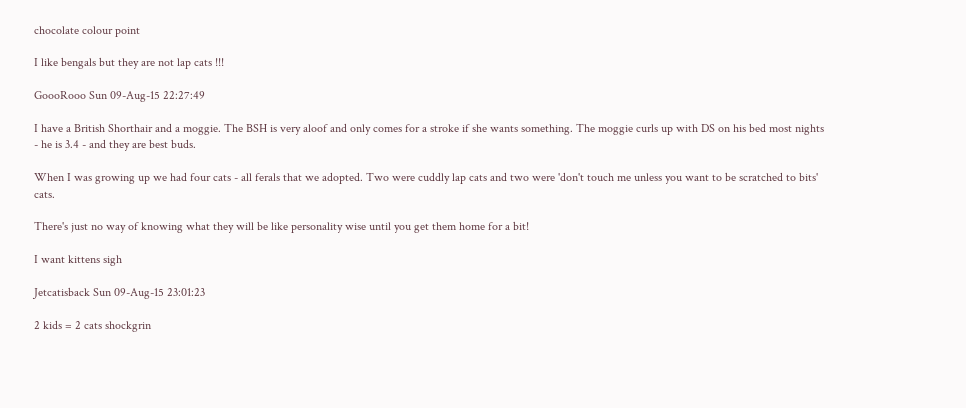chocolate colour point

I like bengals but they are not lap cats !!!

GoooRooo Sun 09-Aug-15 22:27:49

I have a British Shorthair and a moggie. The BSH is very aloof and only comes for a stroke if she wants something. The moggie curls up with DS on his bed most nights - he is 3.4 - and they are best buds.

When I was growing up we had four cats - all ferals that we adopted. Two were cuddly lap cats and two were 'don't touch me unless you want to be scratched to bits' cats.

There's just no way of knowing what they will be like personality wise until you get them home for a bit!

I want kittens sigh

Jetcatisback Sun 09-Aug-15 23:01:23

2 kids = 2 cats shockgrin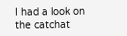I had a look on the catchat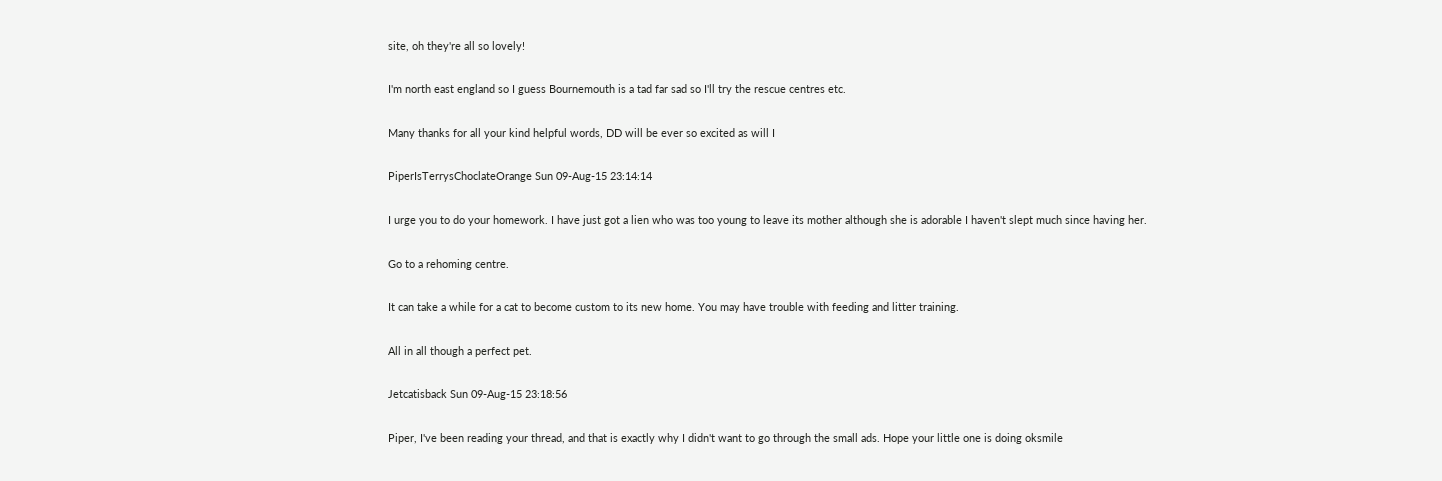site, oh they're all so lovely!

I'm north east england so I guess Bournemouth is a tad far sad so I'll try the rescue centres etc.

Many thanks for all your kind helpful words, DD will be ever so excited as will I

PiperIsTerrysChoclateOrange Sun 09-Aug-15 23:14:14

I urge you to do your homework. I have just got a lien who was too young to leave its mother although she is adorable I haven't slept much since having her.

Go to a rehoming centre.

It can take a while for a cat to become custom to its new home. You may have trouble with feeding and litter training.

All in all though a perfect pet.

Jetcatisback Sun 09-Aug-15 23:18:56

Piper, I've been reading your thread, and that is exactly why I didn't want to go through the small ads. Hope your little one is doing oksmile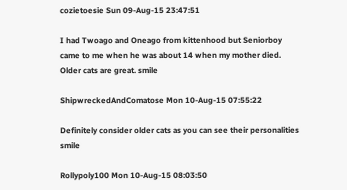cozietoesie Sun 09-Aug-15 23:47:51

I had Twoago and Oneago from kittenhood but Seniorboy came to me when he was about 14 when my mother died. Older cats are great. smile

ShipwreckedAndComatose Mon 10-Aug-15 07:55:22

Definitely consider older cats as you can see their personalities smile

Rollypoly100 Mon 10-Aug-15 08:03:50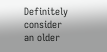Definitely consider an older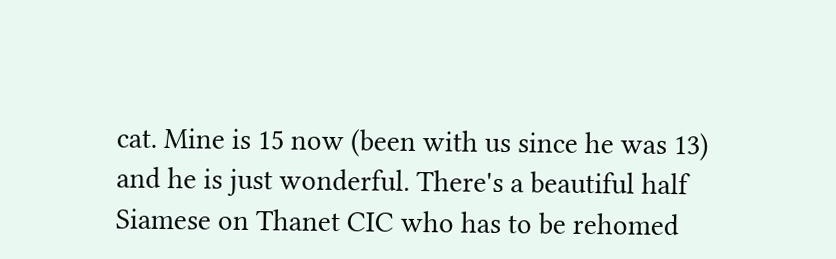cat. Mine is 15 now (been with us since he was 13) and he is just wonderful. There's a beautiful half Siamese on Thanet CIC who has to be rehomed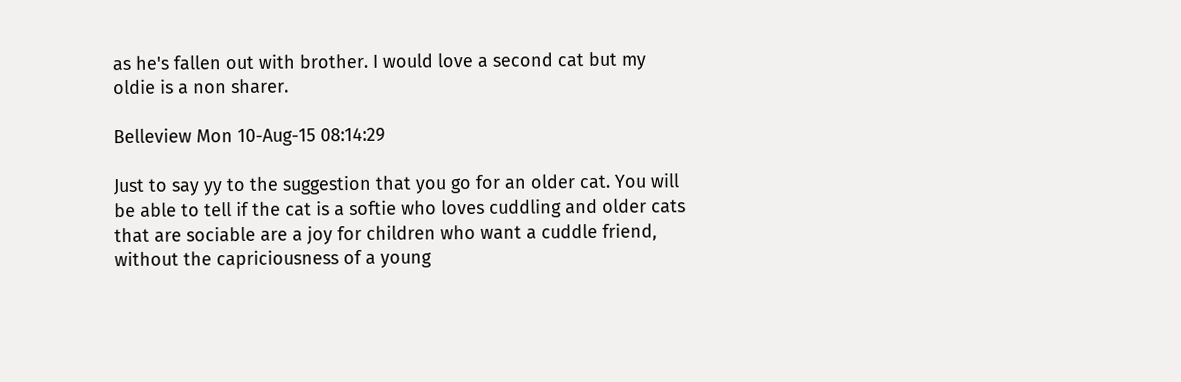as he's fallen out with brother. I would love a second cat but my oldie is a non sharer.

Belleview Mon 10-Aug-15 08:14:29

Just to say yy to the suggestion that you go for an older cat. You will be able to tell if the cat is a softie who loves cuddling and older cats that are sociable are a joy for children who want a cuddle friend, without the capriciousness of a young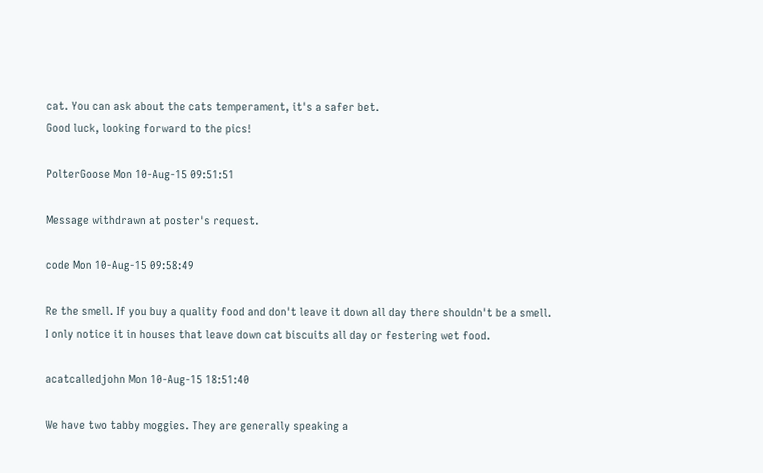cat. You can ask about the cats temperament, it's a safer bet.
Good luck, looking forward to the pics!

PolterGoose Mon 10-Aug-15 09:51:51

Message withdrawn at poster's request.

code Mon 10-Aug-15 09:58:49

Re the smell. If you buy a quality food and don't leave it down all day there shouldn't be a smell. I only notice it in houses that leave down cat biscuits all day or festering wet food.

acatcalledjohn Mon 10-Aug-15 18:51:40

We have two tabby moggies. They are generally speaking a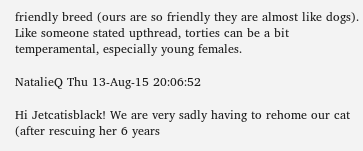friendly breed (ours are so friendly they are almost like dogs). Like someone stated upthread, torties can be a bit temperamental, especially young females.

NatalieQ Thu 13-Aug-15 20:06:52

Hi Jetcatisblack! We are very sadly having to rehome our cat (after rescuing her 6 years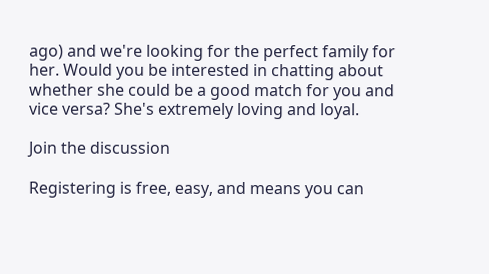ago) and we're looking for the perfect family for her. Would you be interested in chatting about whether she could be a good match for you and vice versa? She's extremely loving and loyal.

Join the discussion

Registering is free, easy, and means you can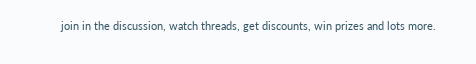join in the discussion, watch threads, get discounts, win prizes and lots more.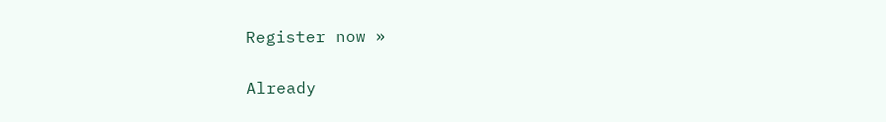Register now »

Already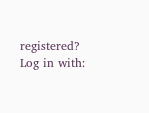registered? Log in with: